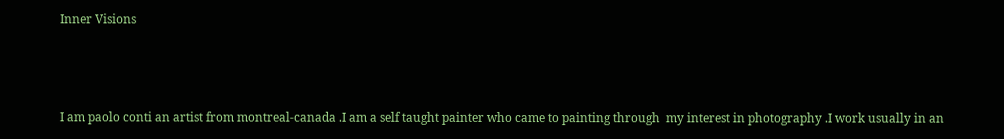Inner Visions



I am paolo conti an artist from montreal-canada .I am a self taught painter who came to painting through  my interest in photography .I work usually in an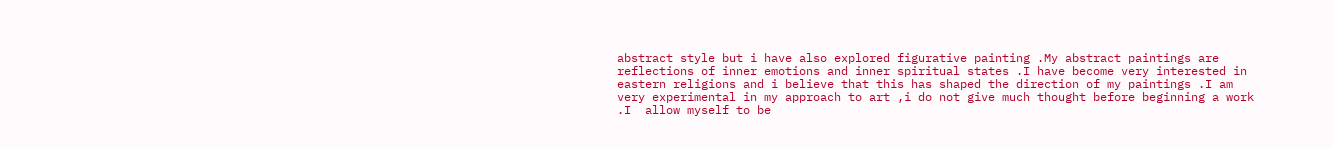abstract style but i have also explored figurative painting .My abstract paintings are reflections of inner emotions and inner spiritual states .I have become very interested in eastern religions and i believe that this has shaped the direction of my paintings .I am very experimental in my approach to art ,i do not give much thought before beginning a work .I  allow myself to be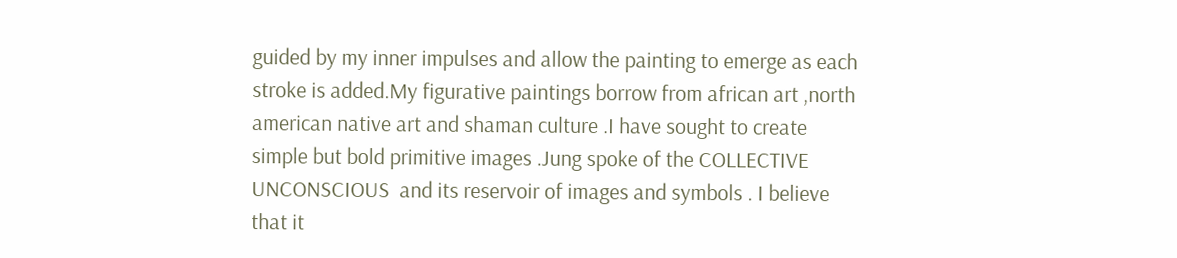guided by my inner impulses and allow the painting to emerge as each stroke is added.My figurative paintings borrow from african art ,north american native art and shaman culture .I have sought to create  simple but bold primitive images .Jung spoke of the COLLECTIVE UNCONSCIOUS  and its reservoir of images and symbols . I believe that it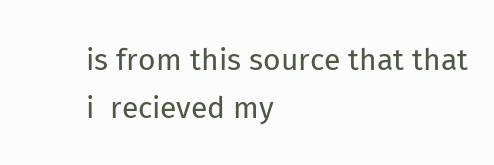is from this source that that i  recieved my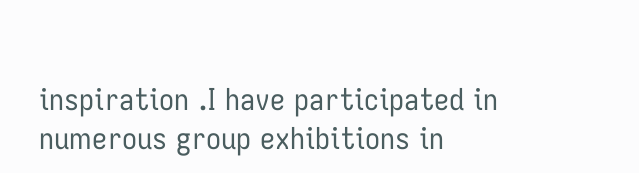inspiration .I have participated in numerous group exhibitions in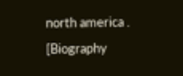north america .
[Biography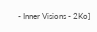- Inner Visions - 2Ko]